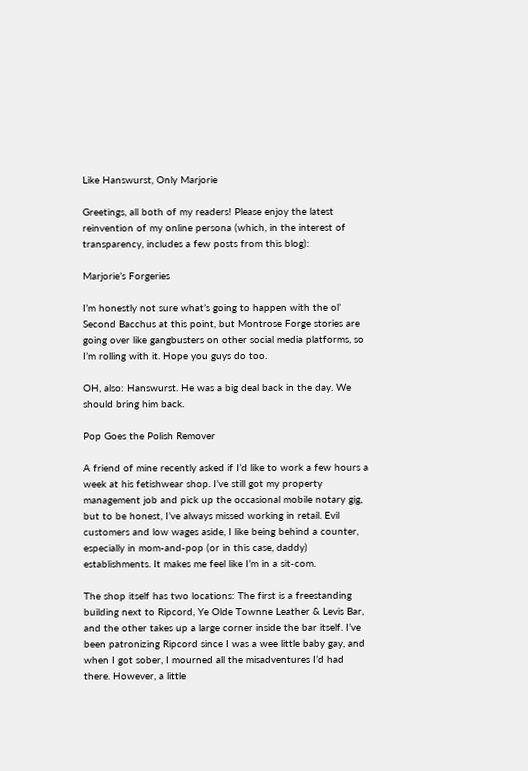Like Hanswurst, Only Marjorie

Greetings, all both of my readers! Please enjoy the latest reinvention of my online persona (which, in the interest of transparency, includes a few posts from this blog):

Marjorie’s Forgeries

I’m honestly not sure what’s going to happen with the ol’ Second Bacchus at this point, but Montrose Forge stories are going over like gangbusters on other social media platforms, so I’m rolling with it. Hope you guys do too.

OH, also: Hanswurst. He was a big deal back in the day. We should bring him back.

Pop Goes the Polish Remover

A friend of mine recently asked if I’d like to work a few hours a week at his fetishwear shop. I’ve still got my property management job and pick up the occasional mobile notary gig, but to be honest, I’ve always missed working in retail. Evil customers and low wages aside, I like being behind a counter, especially in mom-and-pop (or in this case, daddy) establishments. It makes me feel like I’m in a sit-com.

The shop itself has two locations: The first is a freestanding building next to Ripcord, Ye Olde Townne Leather & Levis Bar, and the other takes up a large corner inside the bar itself. I’ve been patronizing Ripcord since I was a wee little baby gay, and when I got sober, I mourned all the misadventures I’d had there. However, a little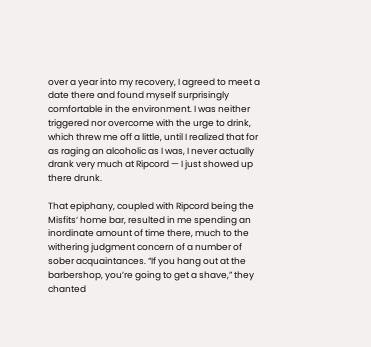over a year into my recovery, I agreed to meet a date there and found myself surprisingly comfortable in the environment. I was neither triggered nor overcome with the urge to drink, which threw me off a little, until I realized that for as raging an alcoholic as I was, I never actually drank very much at Ripcord — I just showed up there drunk.

That epiphany, coupled with Ripcord being the Misfits‘ home bar, resulted in me spending an inordinate amount of time there, much to the withering judgment concern of a number of sober acquaintances. “If you hang out at the barbershop, you’re going to get a shave,” they chanted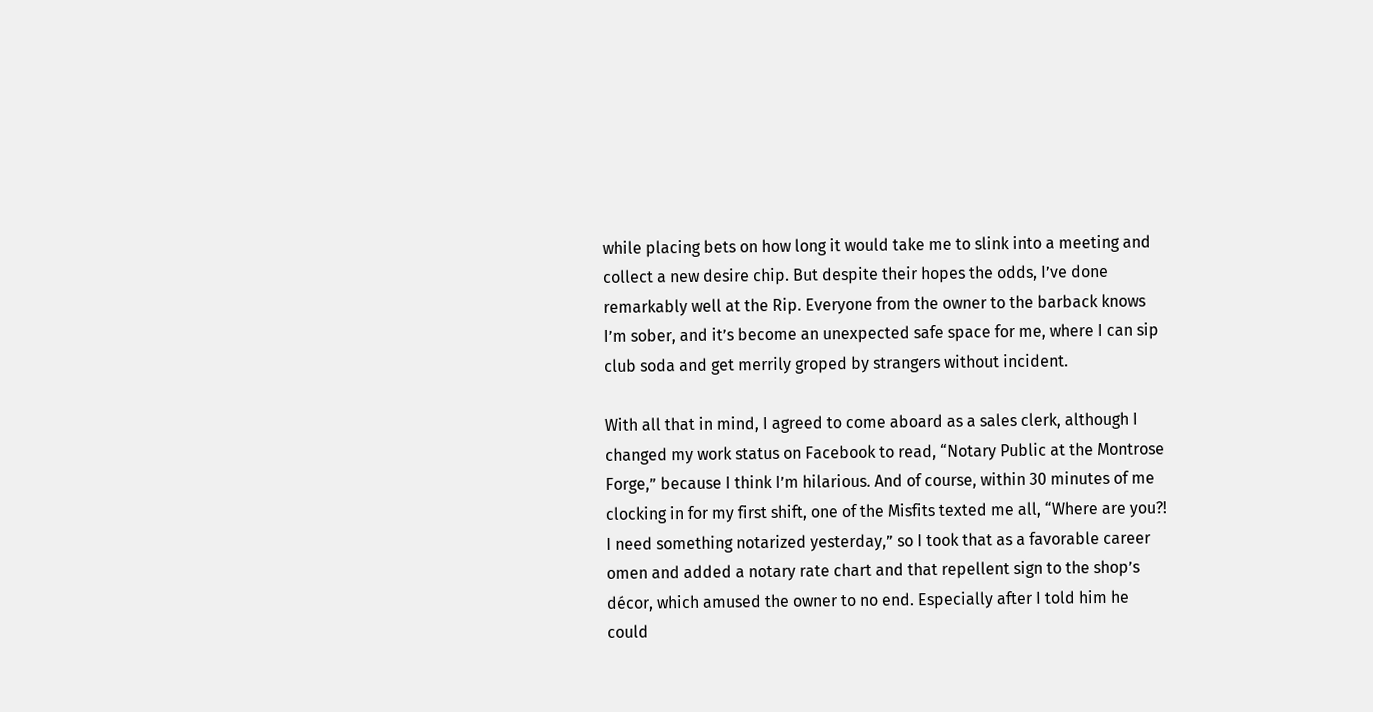while placing bets on how long it would take me to slink into a meeting and collect a new desire chip. But despite their hopes the odds, I’ve done remarkably well at the Rip. Everyone from the owner to the barback knows I’m sober, and it’s become an unexpected safe space for me, where I can sip club soda and get merrily groped by strangers without incident.

With all that in mind, I agreed to come aboard as a sales clerk, although I changed my work status on Facebook to read, “Notary Public at the Montrose Forge,” because I think I’m hilarious. And of course, within 30 minutes of me clocking in for my first shift, one of the Misfits texted me all, “Where are you?! I need something notarized yesterday,” so I took that as a favorable career omen and added a notary rate chart and that repellent sign to the shop’s décor, which amused the owner to no end. Especially after I told him he could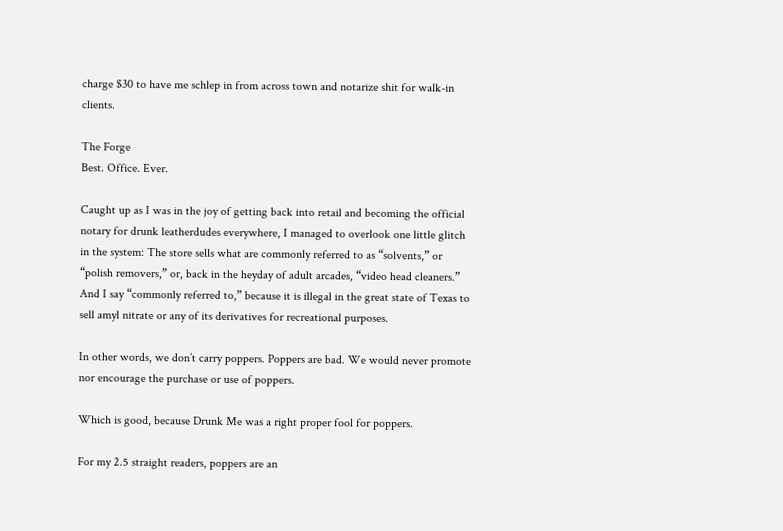charge $30 to have me schlep in from across town and notarize shit for walk-in clients.

The Forge
Best. Office. Ever.

Caught up as I was in the joy of getting back into retail and becoming the official notary for drunk leatherdudes everywhere, I managed to overlook one little glitch in the system: The store sells what are commonly referred to as “solvents,” or “polish removers,” or, back in the heyday of adult arcades, “video head cleaners.” And I say “commonly referred to,” because it is illegal in the great state of Texas to sell amyl nitrate or any of its derivatives for recreational purposes.

In other words, we don’t carry poppers. Poppers are bad. We would never promote nor encourage the purchase or use of poppers.

Which is good, because Drunk Me was a right proper fool for poppers.

For my 2.5 straight readers, poppers are an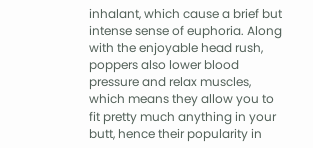inhalant, which cause a brief but intense sense of euphoria. Along with the enjoyable head rush, poppers also lower blood pressure and relax muscles, which means they allow you to fit pretty much anything in your butt, hence their popularity in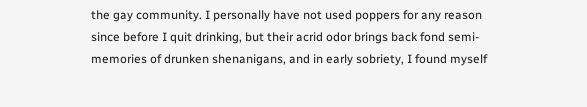the gay community. I personally have not used poppers for any reason since before I quit drinking, but their acrid odor brings back fond semi-memories of drunken shenanigans, and in early sobriety, I found myself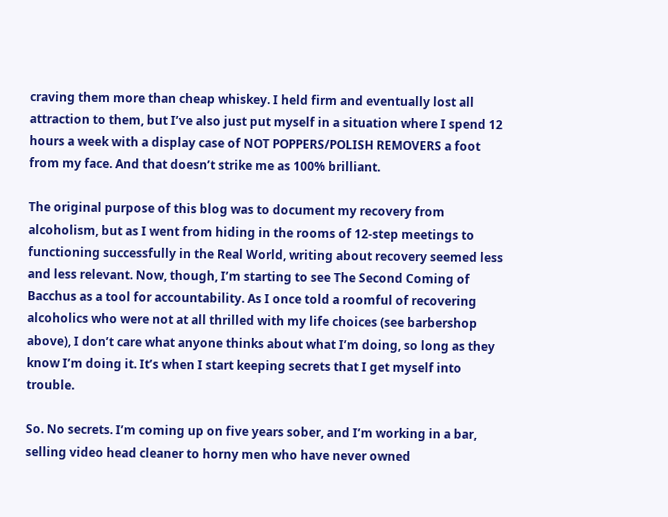craving them more than cheap whiskey. I held firm and eventually lost all attraction to them, but I’ve also just put myself in a situation where I spend 12 hours a week with a display case of NOT POPPERS/POLISH REMOVERS a foot from my face. And that doesn’t strike me as 100% brilliant.

The original purpose of this blog was to document my recovery from alcoholism, but as I went from hiding in the rooms of 12-step meetings to functioning successfully in the Real World, writing about recovery seemed less and less relevant. Now, though, I’m starting to see The Second Coming of Bacchus as a tool for accountability. As I once told a roomful of recovering alcoholics who were not at all thrilled with my life choices (see barbershop above), I don’t care what anyone thinks about what I’m doing, so long as they know I’m doing it. It’s when I start keeping secrets that I get myself into trouble.

So. No secrets. I’m coming up on five years sober, and I’m working in a bar, selling video head cleaner to horny men who have never owned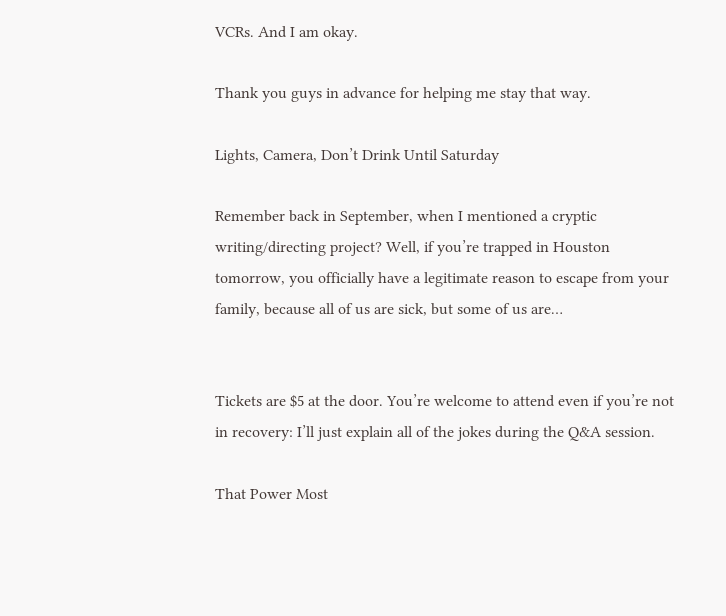VCRs. And I am okay.

Thank you guys in advance for helping me stay that way.

Lights, Camera, Don’t Drink Until Saturday

Remember back in September, when I mentioned a cryptic writing/directing project? Well, if you’re trapped in Houston tomorrow, you officially have a legitimate reason to escape from your family, because all of us are sick, but some of us are…


Tickets are $5 at the door. You’re welcome to attend even if you’re not in recovery: I’ll just explain all of the jokes during the Q&A session.

That Power Most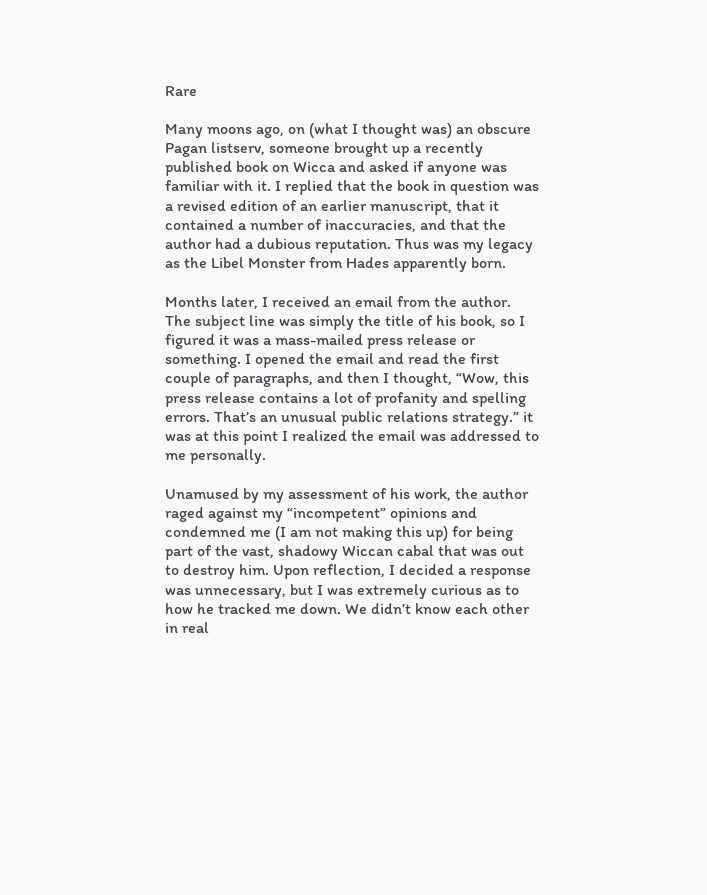Rare

Many moons ago, on (what I thought was) an obscure Pagan listserv, someone brought up a recently published book on Wicca and asked if anyone was familiar with it. I replied that the book in question was a revised edition of an earlier manuscript, that it contained a number of inaccuracies, and that the author had a dubious reputation. Thus was my legacy as the Libel Monster from Hades apparently born.

Months later, I received an email from the author. The subject line was simply the title of his book, so I figured it was a mass-mailed press release or something. I opened the email and read the first couple of paragraphs, and then I thought, “Wow, this press release contains a lot of profanity and spelling errors. That’s an unusual public relations strategy.” it was at this point I realized the email was addressed to me personally.

Unamused by my assessment of his work, the author raged against my “incompetent” opinions and condemned me (I am not making this up) for being part of the vast, shadowy Wiccan cabal that was out to destroy him. Upon reflection, I decided a response was unnecessary, but I was extremely curious as to how he tracked me down. We didn’t know each other in real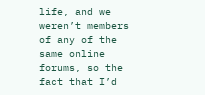life, and we weren’t members of any of the same online forums, so the fact that I’d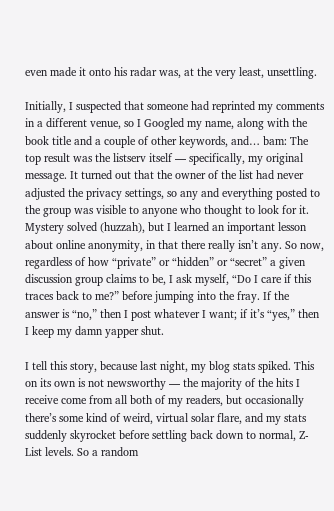even made it onto his radar was, at the very least, unsettling.

Initially, I suspected that someone had reprinted my comments in a different venue, so I Googled my name, along with the book title and a couple of other keywords, and… bam: The top result was the listserv itself — specifically, my original message. It turned out that the owner of the list had never adjusted the privacy settings, so any and everything posted to the group was visible to anyone who thought to look for it. Mystery solved (huzzah), but I learned an important lesson about online anonymity, in that there really isn’t any. So now, regardless of how “private” or “hidden” or “secret” a given discussion group claims to be, I ask myself, “Do I care if this traces back to me?” before jumping into the fray. If the answer is “no,” then I post whatever I want; if it’s “yes,” then I keep my damn yapper shut.

I tell this story, because last night, my blog stats spiked. This on its own is not newsworthy — the majority of the hits I receive come from all both of my readers, but occasionally there’s some kind of weird, virtual solar flare, and my stats suddenly skyrocket before settling back down to normal, Z-List levels. So a random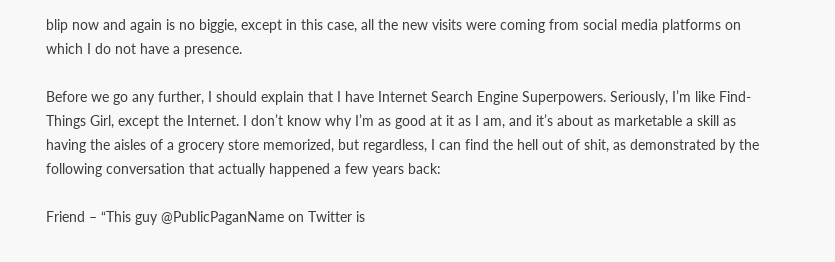blip now and again is no biggie, except in this case, all the new visits were coming from social media platforms on which I do not have a presence.

Before we go any further, I should explain that I have Internet Search Engine Superpowers. Seriously, I’m like Find-Things Girl, except the Internet. I don’t know why I’m as good at it as I am, and it’s about as marketable a skill as having the aisles of a grocery store memorized, but regardless, I can find the hell out of shit, as demonstrated by the following conversation that actually happened a few years back:

Friend – “This guy @PublicPaganName on Twitter is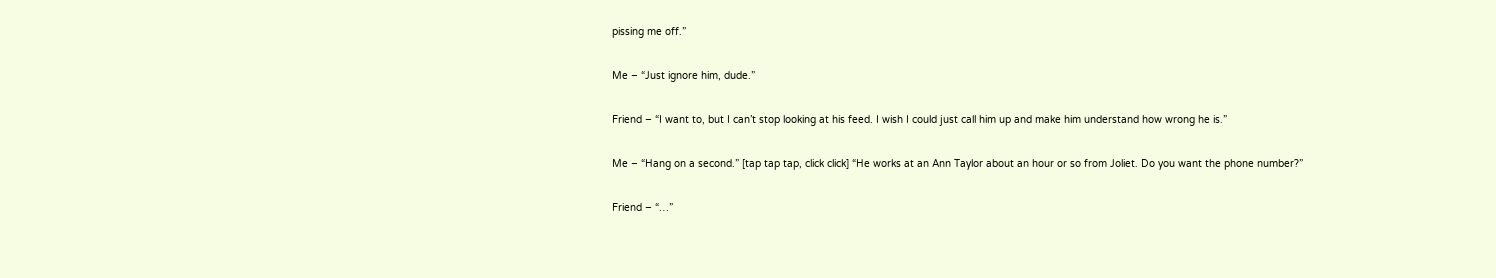pissing me off.”

Me – “Just ignore him, dude.”

Friend – “I want to, but I can’t stop looking at his feed. I wish I could just call him up and make him understand how wrong he is.”

Me – “Hang on a second.” [tap tap tap, click click] “He works at an Ann Taylor about an hour or so from Joliet. Do you want the phone number?”

Friend – “…”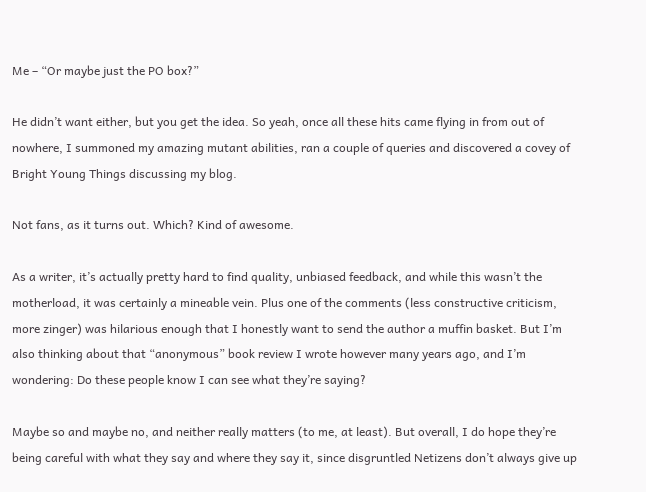Me – “Or maybe just the PO box?”

He didn’t want either, but you get the idea. So yeah, once all these hits came flying in from out of nowhere, I summoned my amazing mutant abilities, ran a couple of queries and discovered a covey of Bright Young Things discussing my blog.

Not fans, as it turns out. Which? Kind of awesome.

As a writer, it’s actually pretty hard to find quality, unbiased feedback, and while this wasn’t the motherload, it was certainly a mineable vein. Plus one of the comments (less constructive criticism, more zinger) was hilarious enough that I honestly want to send the author a muffin basket. But I’m also thinking about that “anonymous” book review I wrote however many years ago, and I’m wondering: Do these people know I can see what they’re saying?

Maybe so and maybe no, and neither really matters (to me, at least). But overall, I do hope they’re being careful with what they say and where they say it, since disgruntled Netizens don’t always give up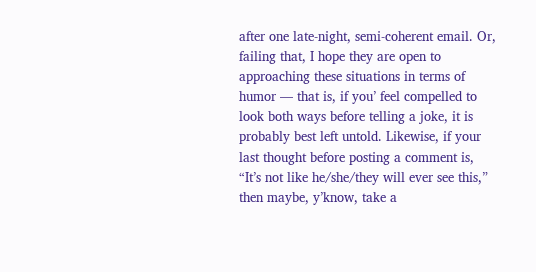after one late-night, semi-coherent email. Or, failing that, I hope they are open to approaching these situations in terms of humor — that is, if you’ feel compelled to look both ways before telling a joke, it is probably best left untold. Likewise, if your last thought before posting a comment is, “It’s not like he/she/they will ever see this,” then maybe, y’know, take a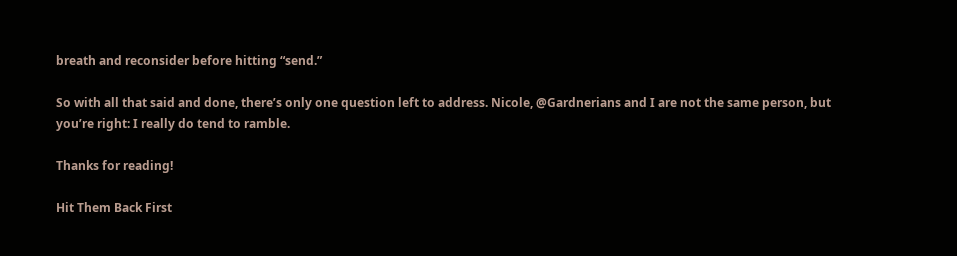breath and reconsider before hitting “send.”

So with all that said and done, there’s only one question left to address. Nicole, @Gardnerians and I are not the same person, but you’re right: I really do tend to ramble.

Thanks for reading!

Hit Them Back First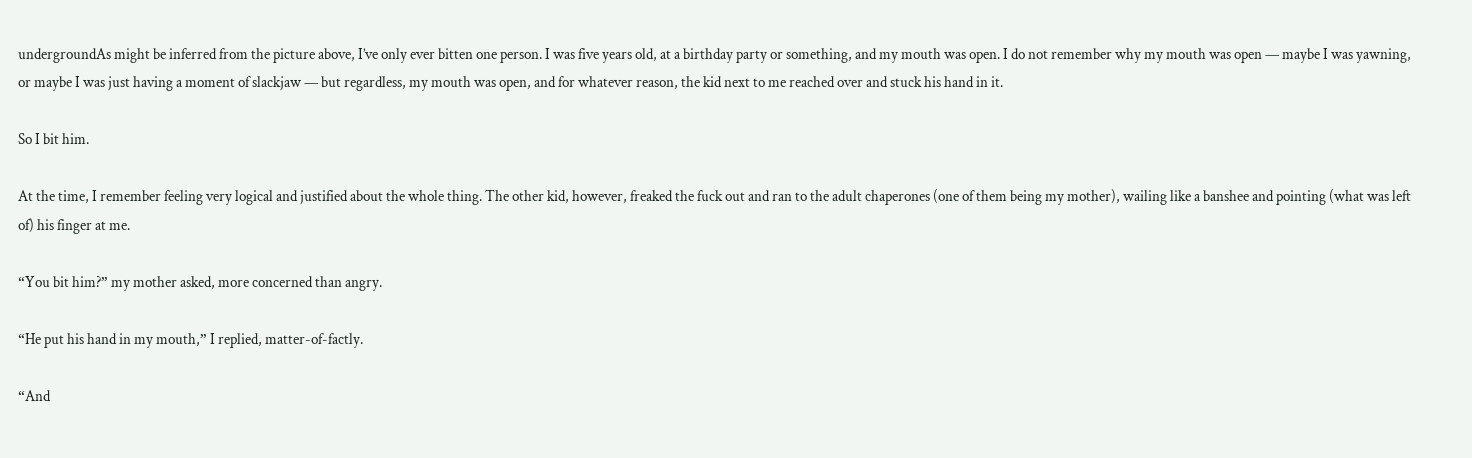undergroundAs might be inferred from the picture above, I’ve only ever bitten one person. I was five years old, at a birthday party or something, and my mouth was open. I do not remember why my mouth was open — maybe I was yawning, or maybe I was just having a moment of slackjaw — but regardless, my mouth was open, and for whatever reason, the kid next to me reached over and stuck his hand in it.

So I bit him.

At the time, I remember feeling very logical and justified about the whole thing. The other kid, however, freaked the fuck out and ran to the adult chaperones (one of them being my mother), wailing like a banshee and pointing (what was left of) his finger at me.

“You bit him?” my mother asked, more concerned than angry.

“He put his hand in my mouth,” I replied, matter-of-factly.

“And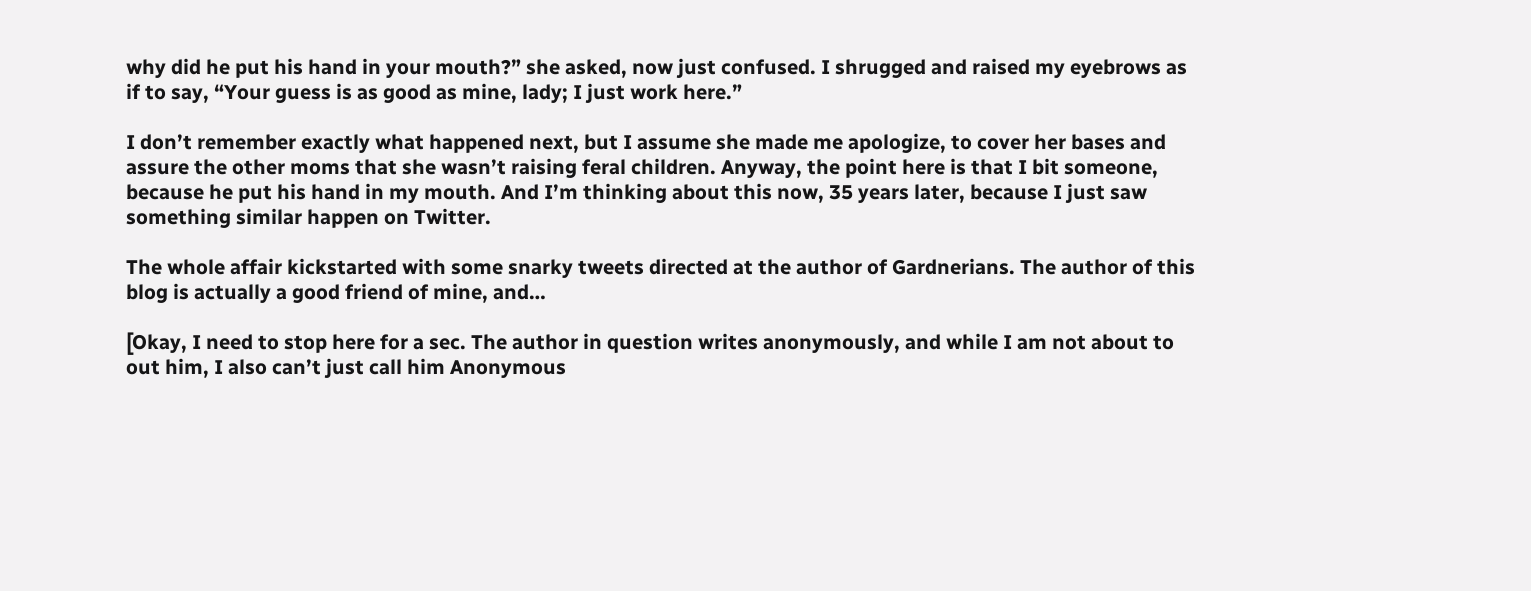why did he put his hand in your mouth?” she asked, now just confused. I shrugged and raised my eyebrows as if to say, “Your guess is as good as mine, lady; I just work here.”

I don’t remember exactly what happened next, but I assume she made me apologize, to cover her bases and assure the other moms that she wasn’t raising feral children. Anyway, the point here is that I bit someone, because he put his hand in my mouth. And I’m thinking about this now, 35 years later, because I just saw something similar happen on Twitter.

The whole affair kickstarted with some snarky tweets directed at the author of Gardnerians. The author of this blog is actually a good friend of mine, and…

[Okay, I need to stop here for a sec. The author in question writes anonymously, and while I am not about to out him, I also can’t just call him Anonymous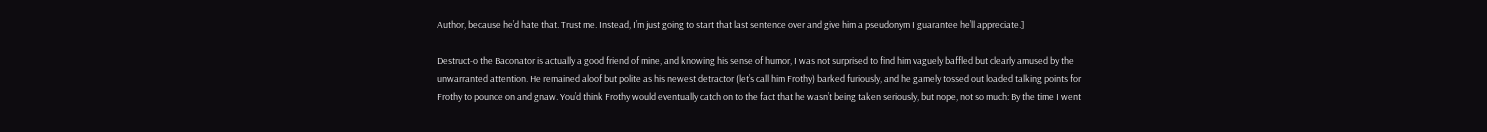Author, because he’d hate that. Trust me. Instead, I’m just going to start that last sentence over and give him a pseudonym I guarantee he’ll appreciate.]

Destruct-o the Baconator is actually a good friend of mine, and knowing his sense of humor, I was not surprised to find him vaguely baffled but clearly amused by the unwarranted attention. He remained aloof but polite as his newest detractor (let’s call him Frothy) barked furiously, and he gamely tossed out loaded talking points for Frothy to pounce on and gnaw. You’d think Frothy would eventually catch on to the fact that he wasn’t being taken seriously, but nope, not so much: By the time I went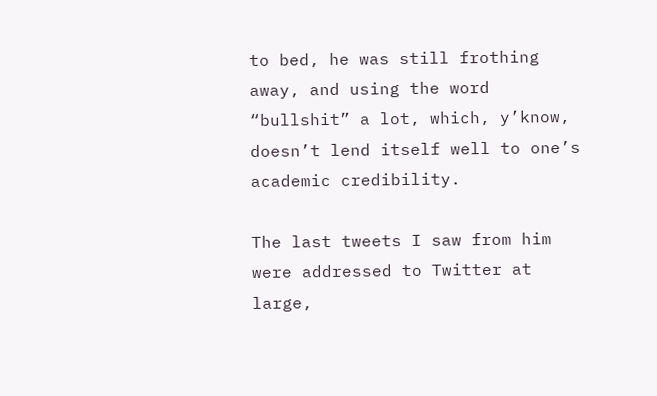to bed, he was still frothing away, and using the word “bullshit” a lot, which, y’know, doesn’t lend itself well to one’s academic credibility.

The last tweets I saw from him were addressed to Twitter at large,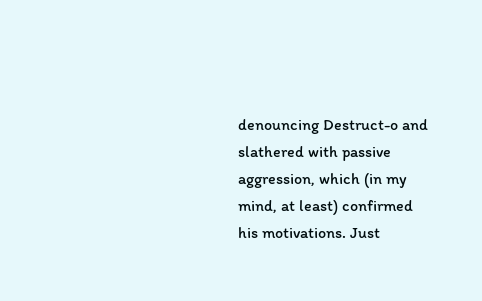denouncing Destruct-o and slathered with passive aggression, which (in my mind, at least) confirmed his motivations. Just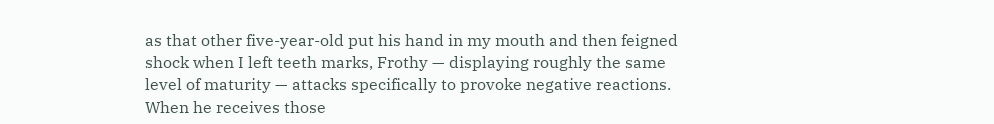as that other five-year-old put his hand in my mouth and then feigned shock when I left teeth marks, Frothy — displaying roughly the same level of maturity — attacks specifically to provoke negative reactions. When he receives those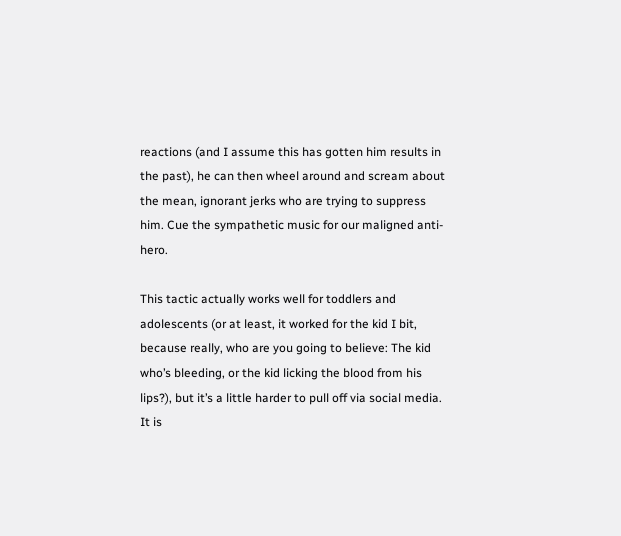reactions (and I assume this has gotten him results in the past), he can then wheel around and scream about the mean, ignorant jerks who are trying to suppress him. Cue the sympathetic music for our maligned anti-hero.

This tactic actually works well for toddlers and adolescents (or at least, it worked for the kid I bit, because really, who are you going to believe: The kid who’s bleeding, or the kid licking the blood from his lips?), but it’s a little harder to pull off via social media. It is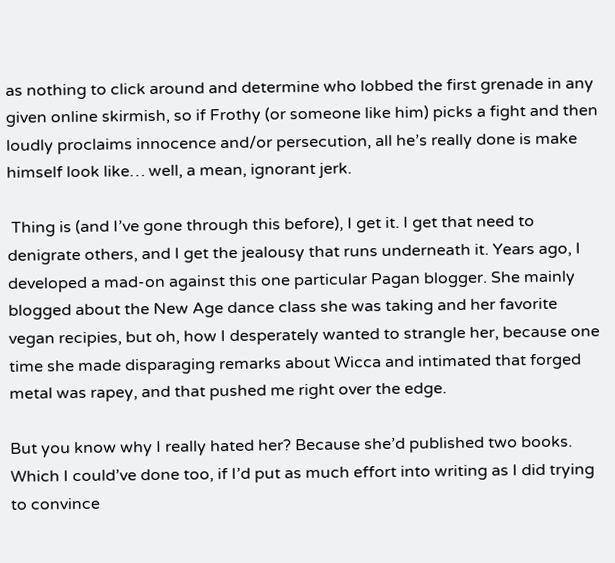as nothing to click around and determine who lobbed the first grenade in any given online skirmish, so if Frothy (or someone like him) picks a fight and then loudly proclaims innocence and/or persecution, all he’s really done is make himself look like… well, a mean, ignorant jerk.

 Thing is (and I’ve gone through this before), I get it. I get that need to denigrate others, and I get the jealousy that runs underneath it. Years ago, I developed a mad-on against this one particular Pagan blogger. She mainly blogged about the New Age dance class she was taking and her favorite vegan recipies, but oh, how I desperately wanted to strangle her, because one time she made disparaging remarks about Wicca and intimated that forged metal was rapey, and that pushed me right over the edge.

But you know why I really hated her? Because she’d published two books. Which I could’ve done too, if I’d put as much effort into writing as I did trying to convince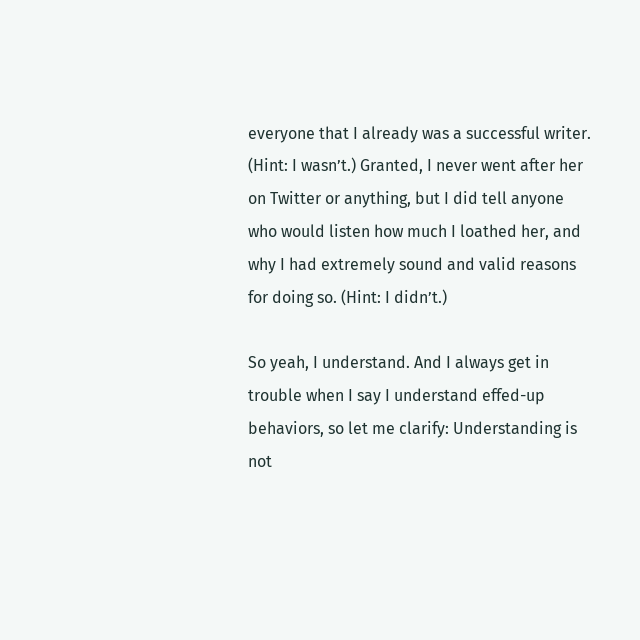everyone that I already was a successful writer. (Hint: I wasn’t.) Granted, I never went after her on Twitter or anything, but I did tell anyone who would listen how much I loathed her, and why I had extremely sound and valid reasons for doing so. (Hint: I didn’t.)

So yeah, I understand. And I always get in trouble when I say I understand effed-up behaviors, so let me clarify: Understanding is not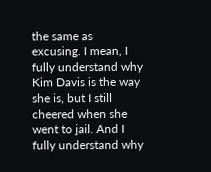the same as excusing. I mean, I fully understand why Kim Davis is the way she is, but I still cheered when she went to jail. And I fully understand why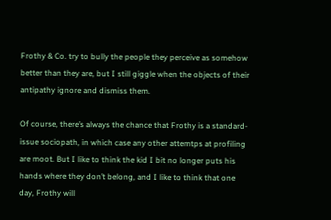Frothy & Co. try to bully the people they perceive as somehow better than they are, but I still giggle when the objects of their antipathy ignore and dismiss them.

Of course, there’s always the chance that Frothy is a standard-issue sociopath, in which case any other attemtps at profiling are moot. But I like to think the kid I bit no longer puts his hands where they don’t belong, and I like to think that one day, Frothy will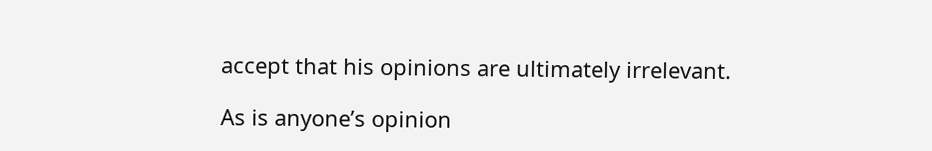accept that his opinions are ultimately irrelevant.

As is anyone’s opinion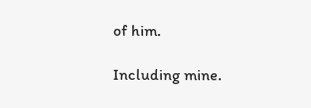of him.

Including mine.